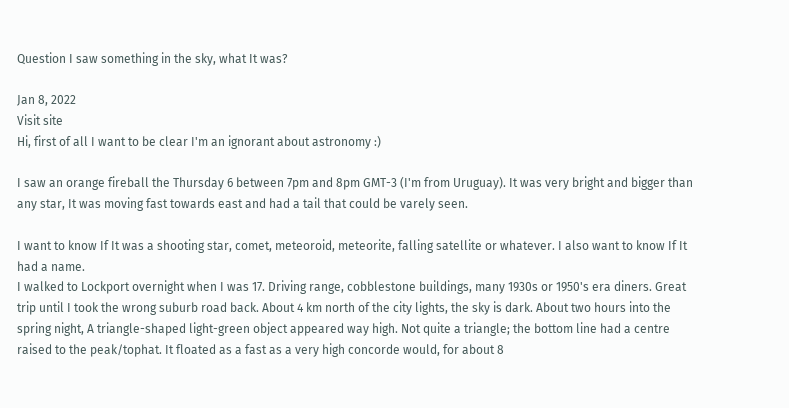Question I saw something in the sky, what It was?

Jan 8, 2022
Visit site
Hi, first of all I want to be clear I'm an ignorant about astronomy :)

I saw an orange fireball the Thursday 6 between 7pm and 8pm GMT-3 (I'm from Uruguay). It was very bright and bigger than any star, It was moving fast towards east and had a tail that could be varely seen.

I want to know If It was a shooting star, comet, meteoroid, meteorite, falling satellite or whatever. I also want to know If It had a name.
I walked to Lockport overnight when I was 17. Driving range, cobblestone buildings, many 1930s or 1950's era diners. Great trip until I took the wrong suburb road back. About 4 km north of the city lights, the sky is dark. About two hours into the spring night, A triangle-shaped light-green object appeared way high. Not quite a triangle; the bottom line had a centre raised to the peak/tophat. It floated as a fast as a very high concorde would, for about 8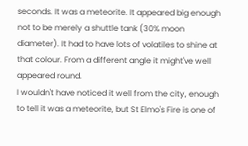seconds. It was a meteorite. It appeared big enough not to be merely a shuttle tank (30% moon diameter). It had to have lots of volatiles to shine at that colour. From a different angle it might've well appeared round.
I wouldn't have noticed it well from the city, enough to tell it was a meteorite, but St Elmo's Fire is one of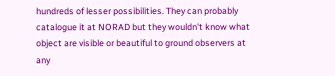hundreds of lesser possibilities. They can probably catalogue it at NORAD but they wouldn't know what object are visible or beautiful to ground observers at any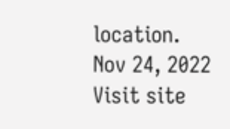location.
Nov 24, 2022
Visit site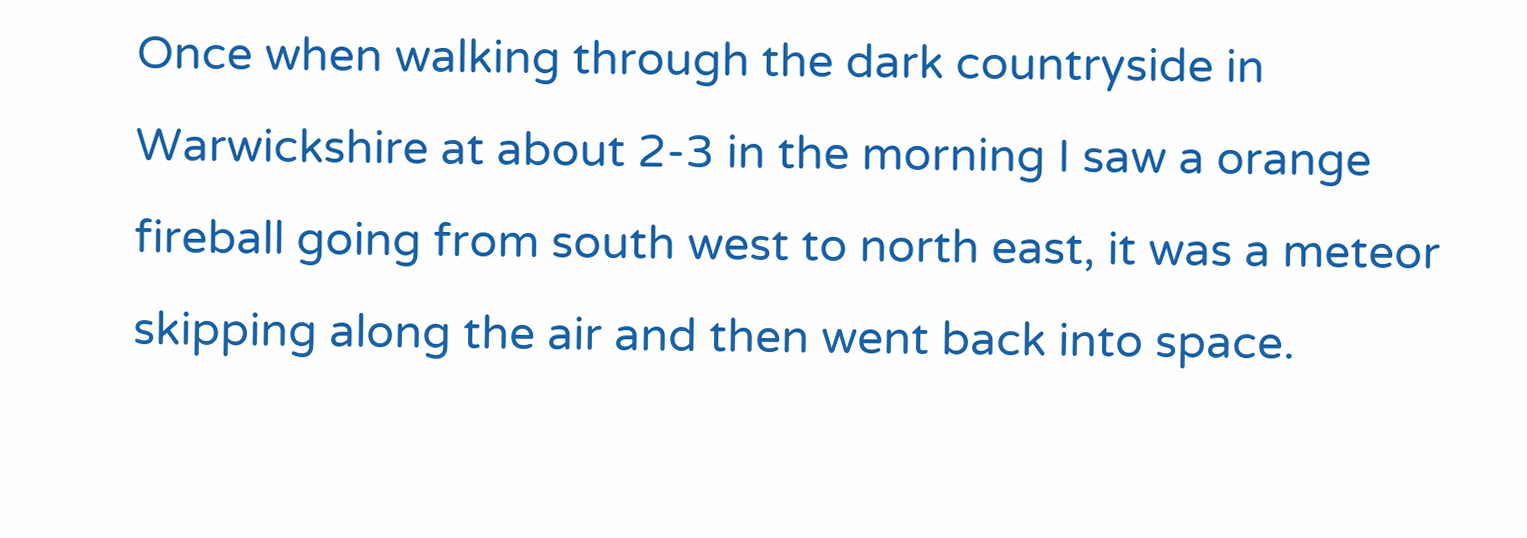Once when walking through the dark countryside in Warwickshire at about 2-3 in the morning I saw a orange fireball going from south west to north east, it was a meteor skipping along the air and then went back into space.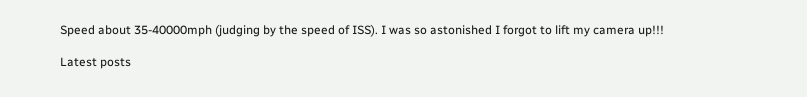Speed about 35-40000mph (judging by the speed of ISS). I was so astonished I forgot to lift my camera up!!!

Latest posts